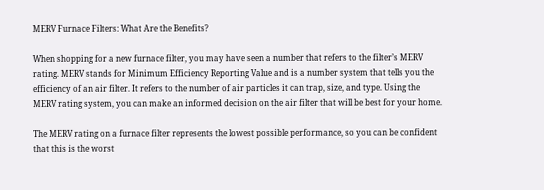MERV Furnace Filters: What Are the Benefits?

When shopping for a new furnace filter, you may have seen a number that refers to the filter’s MERV rating. MERV stands for Minimum Efficiency Reporting Value and is a number system that tells you the efficiency of an air filter. It refers to the number of air particles it can trap, size, and type. Using the MERV rating system, you can make an informed decision on the air filter that will be best for your home.

The MERV rating on a furnace filter represents the lowest possible performance, so you can be confident that this is the worst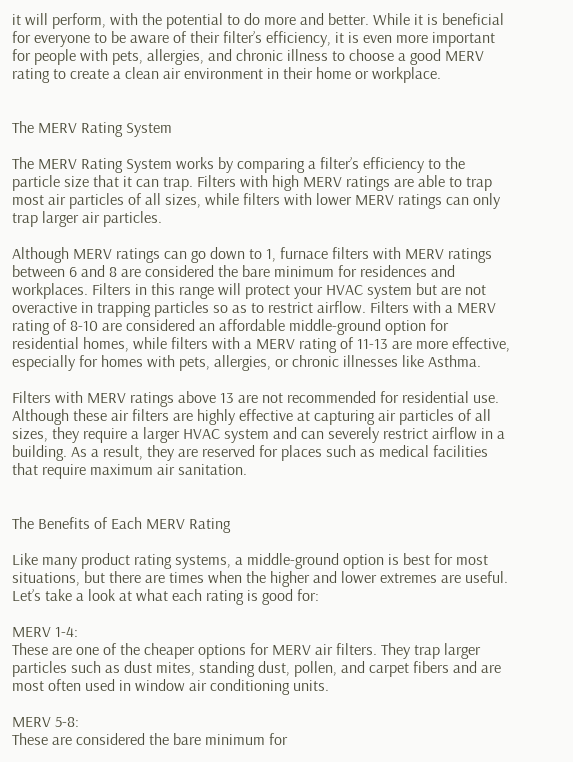it will perform, with the potential to do more and better. While it is beneficial for everyone to be aware of their filter’s efficiency, it is even more important for people with pets, allergies, and chronic illness to choose a good MERV rating to create a clean air environment in their home or workplace.


The MERV Rating System

The MERV Rating System works by comparing a filter’s efficiency to the particle size that it can trap. Filters with high MERV ratings are able to trap most air particles of all sizes, while filters with lower MERV ratings can only trap larger air particles.

Although MERV ratings can go down to 1, furnace filters with MERV ratings between 6 and 8 are considered the bare minimum for residences and workplaces. Filters in this range will protect your HVAC system but are not overactive in trapping particles so as to restrict airflow. Filters with a MERV rating of 8-10 are considered an affordable middle-ground option for residential homes, while filters with a MERV rating of 11-13 are more effective, especially for homes with pets, allergies, or chronic illnesses like Asthma.

Filters with MERV ratings above 13 are not recommended for residential use. Although these air filters are highly effective at capturing air particles of all sizes, they require a larger HVAC system and can severely restrict airflow in a building. As a result, they are reserved for places such as medical facilities that require maximum air sanitation.


The Benefits of Each MERV Rating

Like many product rating systems, a middle-ground option is best for most situations, but there are times when the higher and lower extremes are useful. Let’s take a look at what each rating is good for:

MERV 1-4:
These are one of the cheaper options for MERV air filters. They trap larger particles such as dust mites, standing dust, pollen, and carpet fibers and are most often used in window air conditioning units.

MERV 5-8:
These are considered the bare minimum for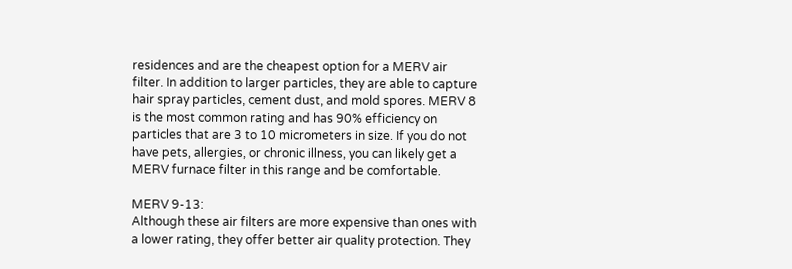residences and are the cheapest option for a MERV air filter. In addition to larger particles, they are able to capture hair spray particles, cement dust, and mold spores. MERV 8 is the most common rating and has 90% efficiency on particles that are 3 to 10 micrometers in size. If you do not have pets, allergies, or chronic illness, you can likely get a MERV furnace filter in this range and be comfortable.

MERV 9-13:
Although these air filters are more expensive than ones with a lower rating, they offer better air quality protection. They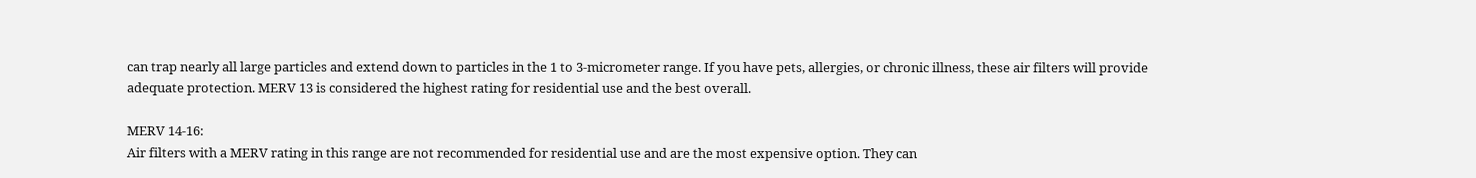can trap nearly all large particles and extend down to particles in the 1 to 3-micrometer range. If you have pets, allergies, or chronic illness, these air filters will provide adequate protection. MERV 13 is considered the highest rating for residential use and the best overall.

MERV 14-16:
Air filters with a MERV rating in this range are not recommended for residential use and are the most expensive option. They can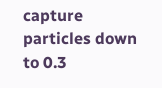capture particles down to 0.3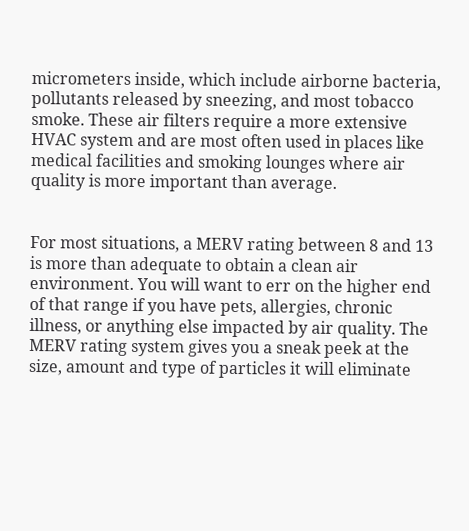micrometers inside, which include airborne bacteria, pollutants released by sneezing, and most tobacco smoke. These air filters require a more extensive HVAC system and are most often used in places like medical facilities and smoking lounges where air quality is more important than average.


For most situations, a MERV rating between 8 and 13 is more than adequate to obtain a clean air environment. You will want to err on the higher end of that range if you have pets, allergies, chronic illness, or anything else impacted by air quality. The MERV rating system gives you a sneak peek at the size, amount and type of particles it will eliminate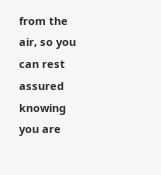from the air, so you can rest assured knowing you are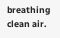breathing clean air.